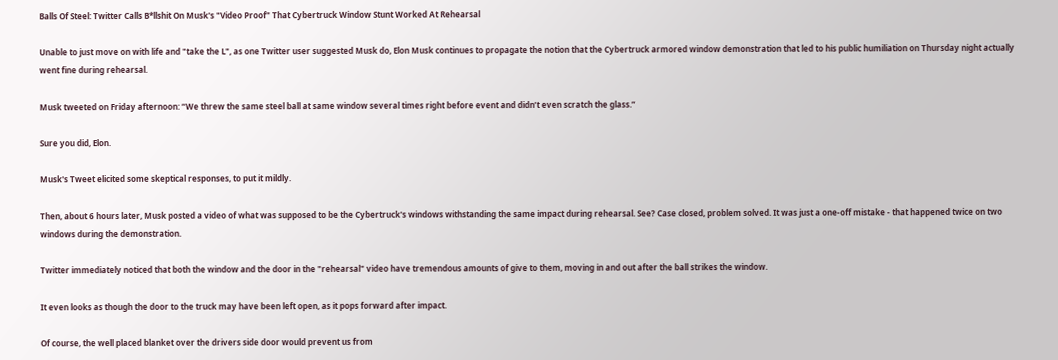Balls Of Steel: Twitter Calls B*llshit On Musk's "Video Proof" That Cybertruck Window Stunt Worked At Rehearsal

Unable to just move on with life and "take the L", as one Twitter user suggested Musk do, Elon Musk continues to propagate the notion that the Cybertruck armored window demonstration that led to his public humiliation on Thursday night actually went fine during rehearsal.

Musk tweeted on Friday afternoon: “We threw the same steel ball at same window several times right before event and didn’t even scratch the glass.”

Sure you did, Elon.

Musk's Tweet elicited some skeptical responses, to put it mildly.

Then, about 6 hours later, Musk posted a video of what was supposed to be the Cybertruck's windows withstanding the same impact during rehearsal. See? Case closed, problem solved. It was just a one-off mistake - that happened twice on two windows during the demonstration.

Twitter immediately noticed that both the window and the door in the "rehearsal" video have tremendous amounts of give to them, moving in and out after the ball strikes the window.

It even looks as though the door to the truck may have been left open, as it pops forward after impact.

Of course, the well placed blanket over the drivers side door would prevent us from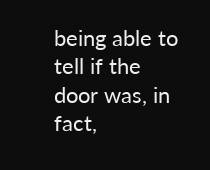being able to tell if the door was, in fact,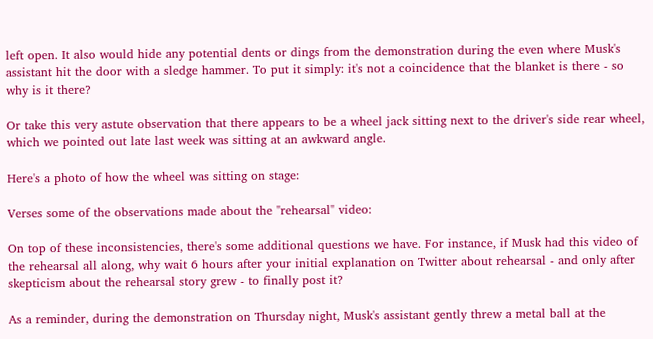left open. It also would hide any potential dents or dings from the demonstration during the even where Musk's assistant hit the door with a sledge hammer. To put it simply: it's not a coincidence that the blanket is there - so why is it there?

Or take this very astute observation that there appears to be a wheel jack sitting next to the driver's side rear wheel, which we pointed out late last week was sitting at an awkward angle.

Here's a photo of how the wheel was sitting on stage:

Verses some of the observations made about the "rehearsal" video:

On top of these inconsistencies, there's some additional questions we have. For instance, if Musk had this video of the rehearsal all along, why wait 6 hours after your initial explanation on Twitter about rehearsal - and only after skepticism about the rehearsal story grew - to finally post it?

As a reminder, during the demonstration on Thursday night, Musk's assistant gently threw a metal ball at the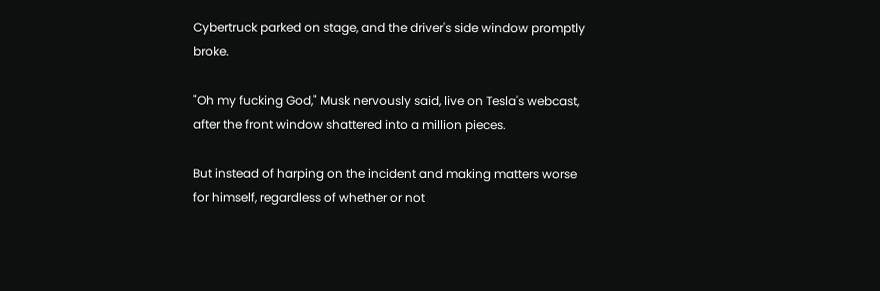Cybertruck parked on stage, and the driver's side window promptly broke.

"Oh my fucking God," Musk nervously said, live on Tesla's webcast, after the front window shattered into a million pieces.

But instead of harping on the incident and making matters worse for himself, regardless of whether or not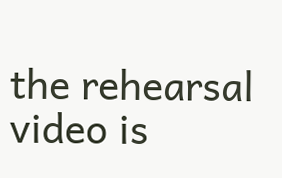the rehearsal video is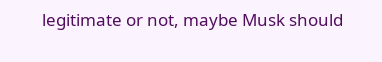legitimate or not, maybe Musk should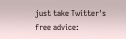just take Twitter's free advice: